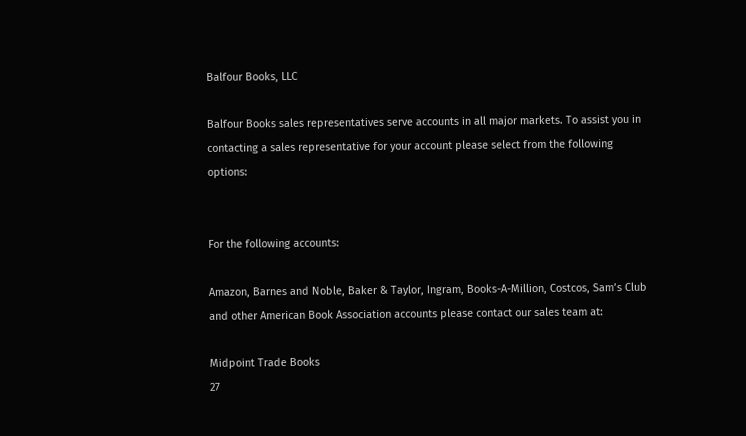Balfour Books, LLC

Balfour Books sales representatives serve accounts in all major markets. To assist you in contacting a sales representative for your account please select from the following options:


For the following accounts:

Amazon, Barnes and Noble, Baker & Taylor, Ingram, Books-A-Million, Costcos, Sam’s Club and other American Book Association accounts please contact our sales team at:

Midpoint Trade Books
27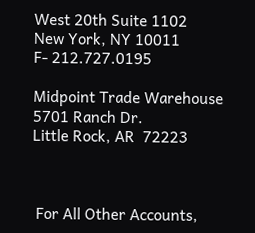West 20th Suite 1102
New York, NY 10011
F- 212.727.0195

Midpoint Trade Warehouse
5701 Ranch Dr.
Little Rock, AR  72223



 For All Other Accounts,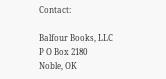Contact:

Balfour Books, LLC
P O Box 2180
Noble, OK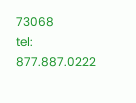73068
tel: 877.887.0222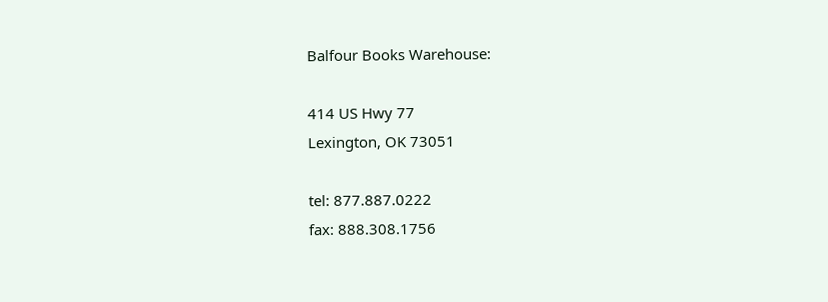Balfour Books Warehouse:

414 US Hwy 77
Lexington, OK 73051

tel: 877.887.0222
fax: 888.308.1756